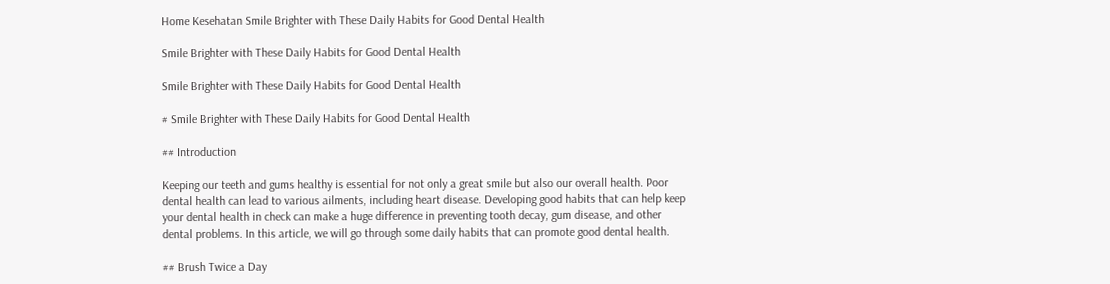Home Kesehatan Smile Brighter with These Daily Habits for Good Dental Health

Smile Brighter with These Daily Habits for Good Dental Health

Smile Brighter with These Daily Habits for Good Dental Health

# Smile Brighter with These Daily Habits for Good Dental Health

## Introduction

Keeping our teeth and gums healthy is essential for not only a great smile but also our overall health. Poor dental health can lead to various ailments, including heart disease. Developing good habits that can help keep your dental health in check can make a huge difference in preventing tooth decay, gum disease, and other dental problems. In this article, we will go through some daily habits that can promote good dental health.

## Brush Twice a Day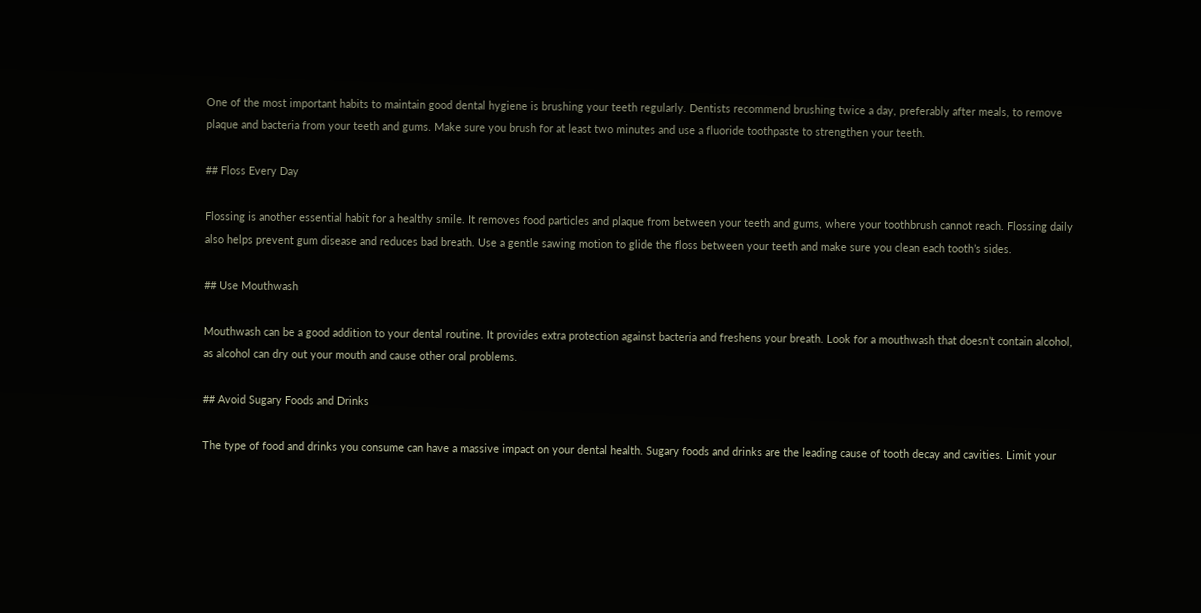One of the most important habits to maintain good dental hygiene is brushing your teeth regularly. Dentists recommend brushing twice a day, preferably after meals, to remove plaque and bacteria from your teeth and gums. Make sure you brush for at least two minutes and use a fluoride toothpaste to strengthen your teeth.

## Floss Every Day

Flossing is another essential habit for a healthy smile. It removes food particles and plaque from between your teeth and gums, where your toothbrush cannot reach. Flossing daily also helps prevent gum disease and reduces bad breath. Use a gentle sawing motion to glide the floss between your teeth and make sure you clean each tooth’s sides.

## Use Mouthwash

Mouthwash can be a good addition to your dental routine. It provides extra protection against bacteria and freshens your breath. Look for a mouthwash that doesn’t contain alcohol, as alcohol can dry out your mouth and cause other oral problems.

## Avoid Sugary Foods and Drinks

The type of food and drinks you consume can have a massive impact on your dental health. Sugary foods and drinks are the leading cause of tooth decay and cavities. Limit your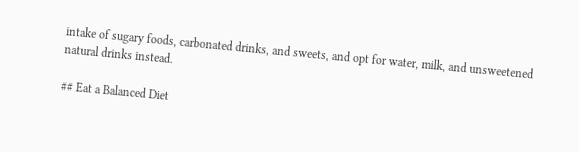intake of sugary foods, carbonated drinks, and sweets, and opt for water, milk, and unsweetened natural drinks instead.

## Eat a Balanced Diet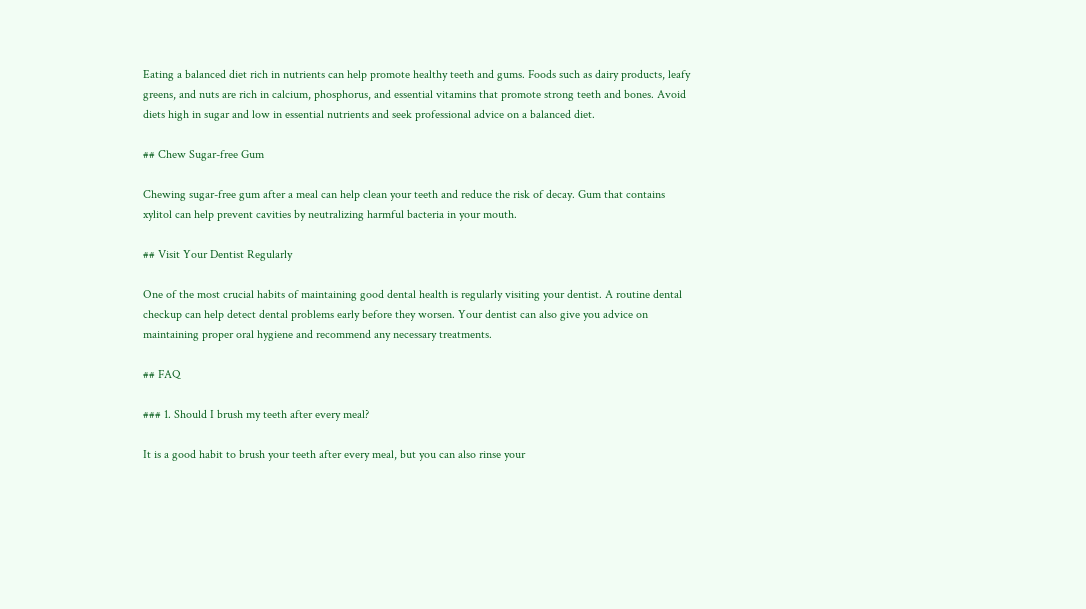Eating a balanced diet rich in nutrients can help promote healthy teeth and gums. Foods such as dairy products, leafy greens, and nuts are rich in calcium, phosphorus, and essential vitamins that promote strong teeth and bones. Avoid diets high in sugar and low in essential nutrients and seek professional advice on a balanced diet.

## Chew Sugar-free Gum

Chewing sugar-free gum after a meal can help clean your teeth and reduce the risk of decay. Gum that contains xylitol can help prevent cavities by neutralizing harmful bacteria in your mouth.

## Visit Your Dentist Regularly

One of the most crucial habits of maintaining good dental health is regularly visiting your dentist. A routine dental checkup can help detect dental problems early before they worsen. Your dentist can also give you advice on maintaining proper oral hygiene and recommend any necessary treatments.

## FAQ

### 1. Should I brush my teeth after every meal?

It is a good habit to brush your teeth after every meal, but you can also rinse your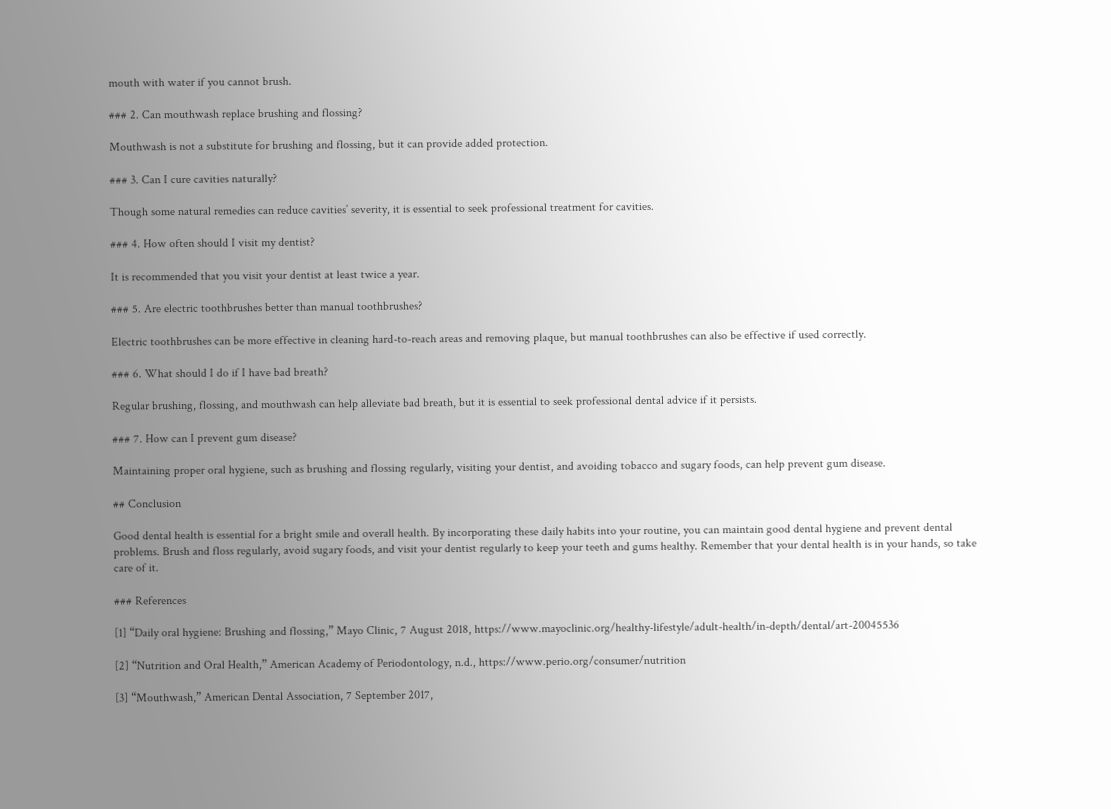mouth with water if you cannot brush.

### 2. Can mouthwash replace brushing and flossing?

Mouthwash is not a substitute for brushing and flossing, but it can provide added protection.

### 3. Can I cure cavities naturally?

Though some natural remedies can reduce cavities’ severity, it is essential to seek professional treatment for cavities.

### 4. How often should I visit my dentist?

It is recommended that you visit your dentist at least twice a year.

### 5. Are electric toothbrushes better than manual toothbrushes?

Electric toothbrushes can be more effective in cleaning hard-to-reach areas and removing plaque, but manual toothbrushes can also be effective if used correctly.

### 6. What should I do if I have bad breath?

Regular brushing, flossing, and mouthwash can help alleviate bad breath, but it is essential to seek professional dental advice if it persists.

### 7. How can I prevent gum disease?

Maintaining proper oral hygiene, such as brushing and flossing regularly, visiting your dentist, and avoiding tobacco and sugary foods, can help prevent gum disease.

## Conclusion

Good dental health is essential for a bright smile and overall health. By incorporating these daily habits into your routine, you can maintain good dental hygiene and prevent dental problems. Brush and floss regularly, avoid sugary foods, and visit your dentist regularly to keep your teeth and gums healthy. Remember that your dental health is in your hands, so take care of it.

### References

[1] “Daily oral hygiene: Brushing and flossing,” Mayo Clinic, 7 August 2018, https://www.mayoclinic.org/healthy-lifestyle/adult-health/in-depth/dental/art-20045536

[2] “Nutrition and Oral Health,” American Academy of Periodontology, n.d., https://www.perio.org/consumer/nutrition

[3] “Mouthwash,” American Dental Association, 7 September 2017,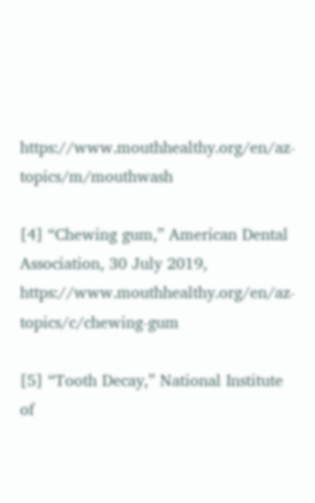https://www.mouthhealthy.org/en/az-topics/m/mouthwash

[4] “Chewing gum,” American Dental Association, 30 July 2019, https://www.mouthhealthy.org/en/az-topics/c/chewing-gum

[5] “Tooth Decay,” National Institute of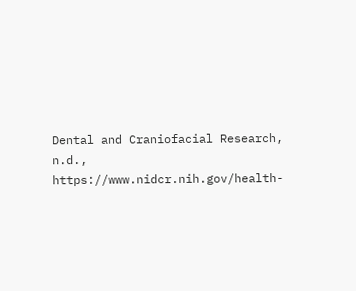Dental and Craniofacial Research, n.d., https://www.nidcr.nih.gov/health-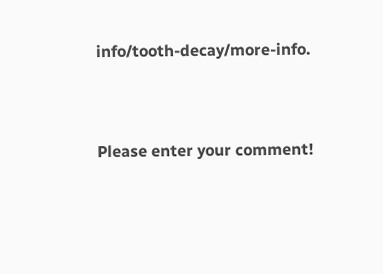info/tooth-decay/more-info.


Please enter your comment!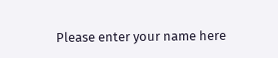Please enter your name here